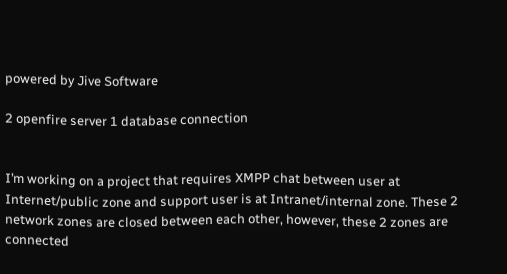powered by Jive Software

2 openfire server 1 database connection


I’m working on a project that requires XMPP chat between user at Internet/public zone and support user is at Intranet/internal zone. These 2 network zones are closed between each other, however, these 2 zones are connected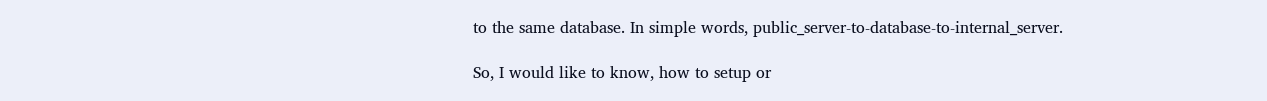to the same database. In simple words, public_server-to-database-to-internal_server.

So, I would like to know, how to setup or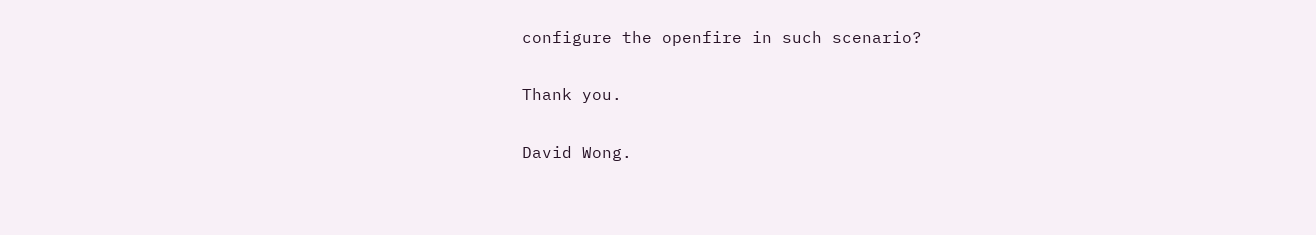configure the openfire in such scenario?

Thank you.

David Wong.